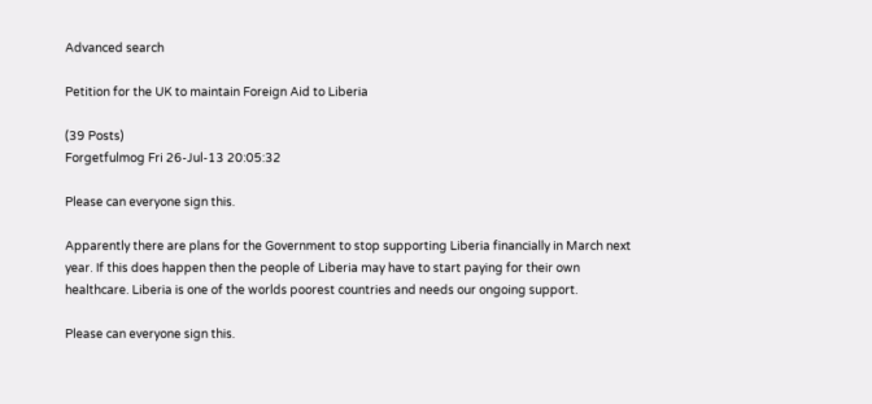Advanced search

Petition for the UK to maintain Foreign Aid to Liberia

(39 Posts)
Forgetfulmog Fri 26-Jul-13 20:05:32

Please can everyone sign this.

Apparently there are plans for the Government to stop supporting Liberia financially in March next year. If this does happen then the people of Liberia may have to start paying for their own healthcare. Liberia is one of the worlds poorest countries and needs our ongoing support.

Please can everyone sign this.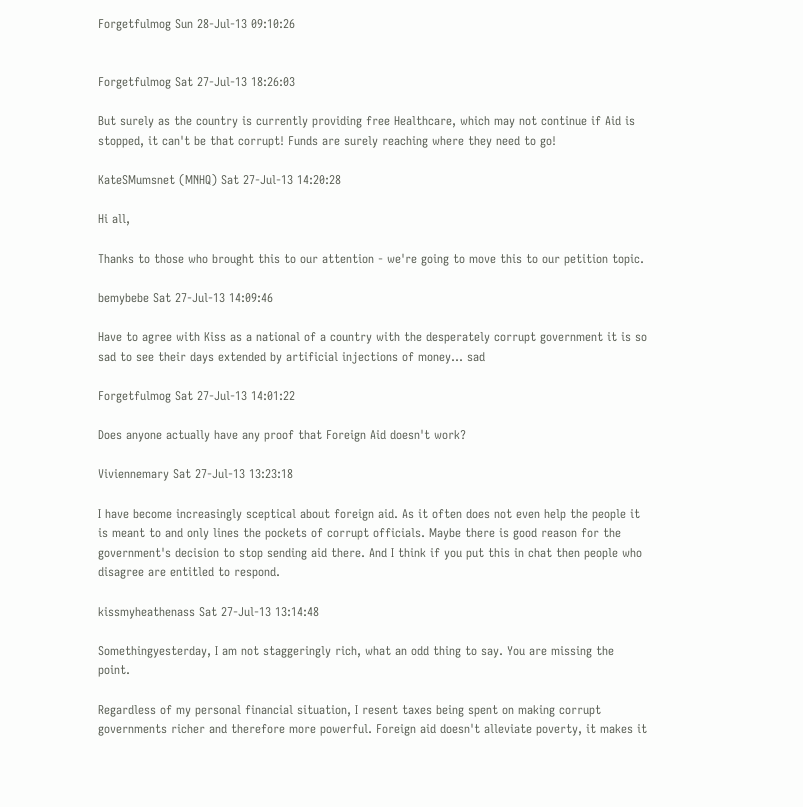Forgetfulmog Sun 28-Jul-13 09:10:26


Forgetfulmog Sat 27-Jul-13 18:26:03

But surely as the country is currently providing free Healthcare, which may not continue if Aid is stopped, it can't be that corrupt! Funds are surely reaching where they need to go!

KateSMumsnet (MNHQ) Sat 27-Jul-13 14:20:28

Hi all,

Thanks to those who brought this to our attention - we're going to move this to our petition topic.

bemybebe Sat 27-Jul-13 14:09:46

Have to agree with Kiss as a national of a country with the desperately corrupt government it is so sad to see their days extended by artificial injections of money... sad

Forgetfulmog Sat 27-Jul-13 14:01:22

Does anyone actually have any proof that Foreign Aid doesn't work?

Viviennemary Sat 27-Jul-13 13:23:18

I have become increasingly sceptical about foreign aid. As it often does not even help the people it is meant to and only lines the pockets of corrupt officials. Maybe there is good reason for the government's decision to stop sending aid there. And I think if you put this in chat then people who disagree are entitled to respond.

kissmyheathenass Sat 27-Jul-13 13:14:48

Somethingyesterday, I am not staggeringly rich, what an odd thing to say. You are missing the point.

Regardless of my personal financial situation, I resent taxes being spent on making corrupt governments richer and therefore more powerful. Foreign aid doesn't alleviate poverty, it makes it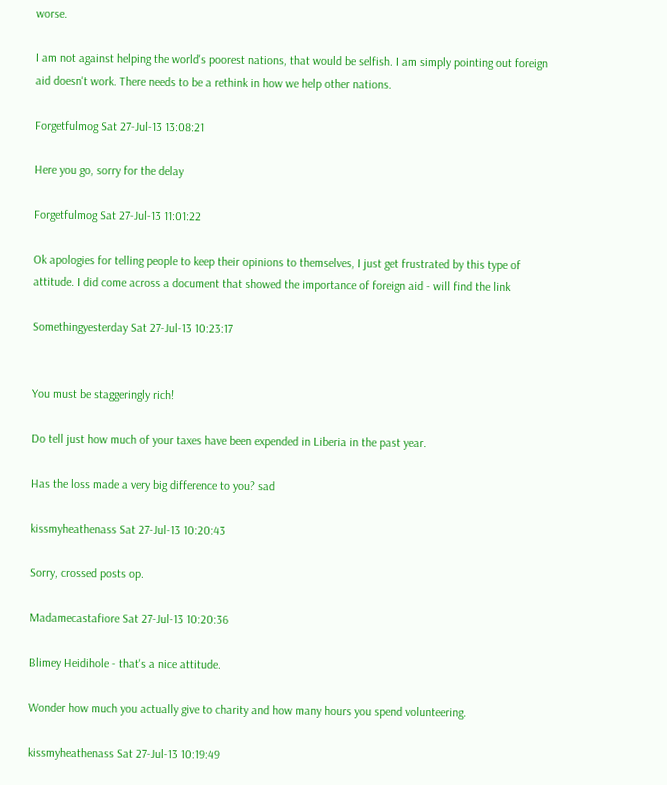worse.

I am not against helping the world's poorest nations, that would be selfish. I am simply pointing out foreign aid doesn't work. There needs to be a rethink in how we help other nations.

Forgetfulmog Sat 27-Jul-13 13:08:21

Here you go, sorry for the delay

Forgetfulmog Sat 27-Jul-13 11:01:22

Ok apologies for telling people to keep their opinions to themselves, I just get frustrated by this type of attitude. I did come across a document that showed the importance of foreign aid - will find the link

Somethingyesterday Sat 27-Jul-13 10:23:17


You must be staggeringly rich!

Do tell just how much of your taxes have been expended in Liberia in the past year.

Has the loss made a very big difference to you? sad

kissmyheathenass Sat 27-Jul-13 10:20:43

Sorry, crossed posts op.

Madamecastafiore Sat 27-Jul-13 10:20:36

Blimey Heidihole - that's a nice attitude.

Wonder how much you actually give to charity and how many hours you spend volunteering.

kissmyheathenass Sat 27-Jul-13 10:19:49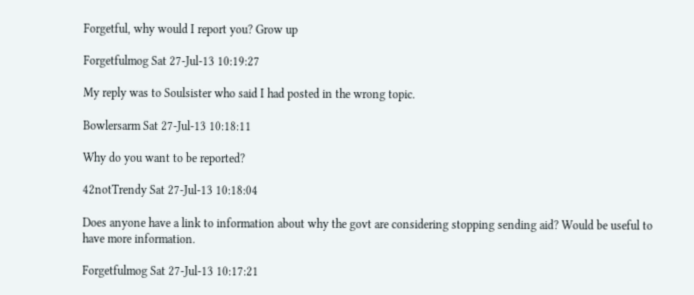Forgetful, why would I report you? Grow up

Forgetfulmog Sat 27-Jul-13 10:19:27

My reply was to Soulsister who said I had posted in the wrong topic.

Bowlersarm Sat 27-Jul-13 10:18:11

Why do you want to be reported?

42notTrendy Sat 27-Jul-13 10:18:04

Does anyone have a link to information about why the govt are considering stopping sending aid? Would be useful to have more information.

Forgetfulmog Sat 27-Jul-13 10:17:21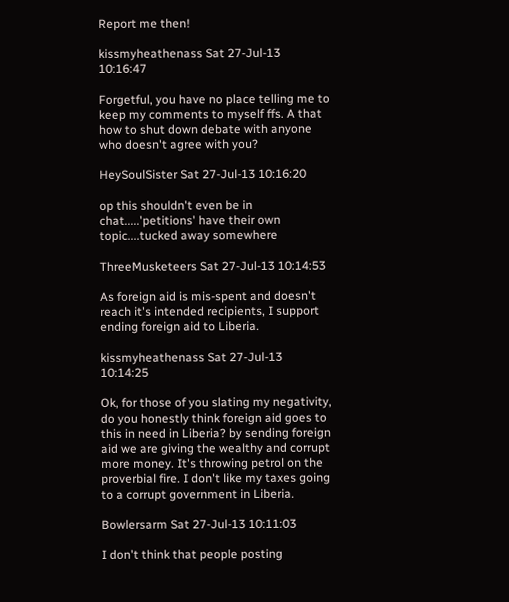Report me then!

kissmyheathenass Sat 27-Jul-13 10:16:47

Forgetful, you have no place telling me to keep my comments to myself ffs. A that how to shut down debate with anyone who doesn't agree with you?

HeySoulSister Sat 27-Jul-13 10:16:20

op this shouldn't even be in chat.....'petitions' have their own topic....tucked away somewhere

ThreeMusketeers Sat 27-Jul-13 10:14:53

As foreign aid is mis-spent and doesn't reach it's intended recipients, I support ending foreign aid to Liberia.

kissmyheathenass Sat 27-Jul-13 10:14:25

Ok, for those of you slating my negativity, do you honestly think foreign aid goes to this in need in Liberia? by sending foreign aid we are giving the wealthy and corrupt more money. It's throwing petrol on the proverbial fire. I don't like my taxes going to a corrupt government in Liberia.

Bowlersarm Sat 27-Jul-13 10:11:03

I don't think that people posting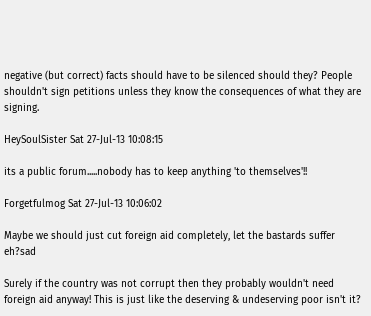negative (but correct) facts should have to be silenced should they? People shouldn't sign petitions unless they know the consequences of what they are signing.

HeySoulSister Sat 27-Jul-13 10:08:15

its a public forum.....nobody has to keep anything 'to themselves'!!

Forgetfulmog Sat 27-Jul-13 10:06:02

Maybe we should just cut foreign aid completely, let the bastards suffer eh?sad

Surely if the country was not corrupt then they probably wouldn't need foreign aid anyway! This is just like the deserving & undeserving poor isn't it?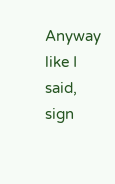Anyway like I said, sign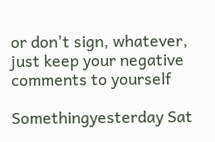or don't sign, whatever, just keep your negative comments to yourself

Somethingyesterday Sat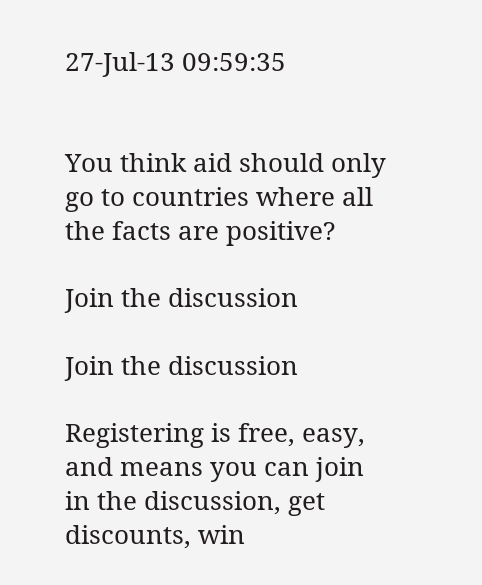27-Jul-13 09:59:35


You think aid should only go to countries where all the facts are positive?

Join the discussion

Join the discussion

Registering is free, easy, and means you can join in the discussion, get discounts, win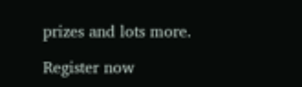prizes and lots more.

Register now